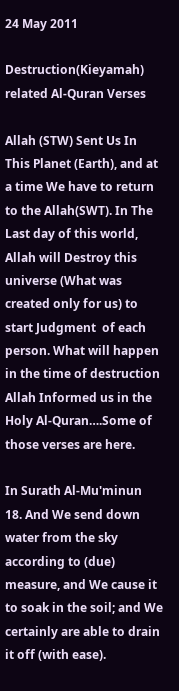24 May 2011

Destruction(Kieyamah) related Al-Quran Verses

Allah (STW) Sent Us In This Planet (Earth), and at a time We have to return to the Allah(SWT). In The Last day of this world, Allah will Destroy this universe (What was created only for us) to start Judgment  of each person. What will happen in the time of destruction Allah Informed us in the Holy Al-Quran….Some of those verses are here.

In Surath Al-Mu'minun
18. And We send down water from the sky according to (due) measure, and We cause it to soak in the soil; and We certainly are able to drain it off (with ease).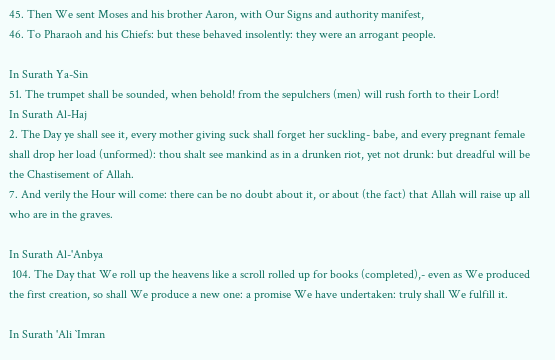45. Then We sent Moses and his brother Aaron, with Our Signs and authority manifest,
46. To Pharaoh and his Chiefs: but these behaved insolently: they were an arrogant people.

In Surath Ya-Sin
51. The trumpet shall be sounded, when behold! from the sepulchers (men) will rush forth to their Lord!
In Surath Al-Haj
2. The Day ye shall see it, every mother giving suck shall forget her suckling- babe, and every pregnant female shall drop her load (unformed): thou shalt see mankind as in a drunken riot, yet not drunk: but dreadful will be the Chastisement of Allah.
7. And verily the Hour will come: there can be no doubt about it, or about (the fact) that Allah will raise up all who are in the graves.

In Surath Al-'Anbya
 104. The Day that We roll up the heavens like a scroll rolled up for books (completed),- even as We produced the first creation, so shall We produce a new one: a promise We have undertaken: truly shall We fulfill it.

In Surath 'Ali `Imran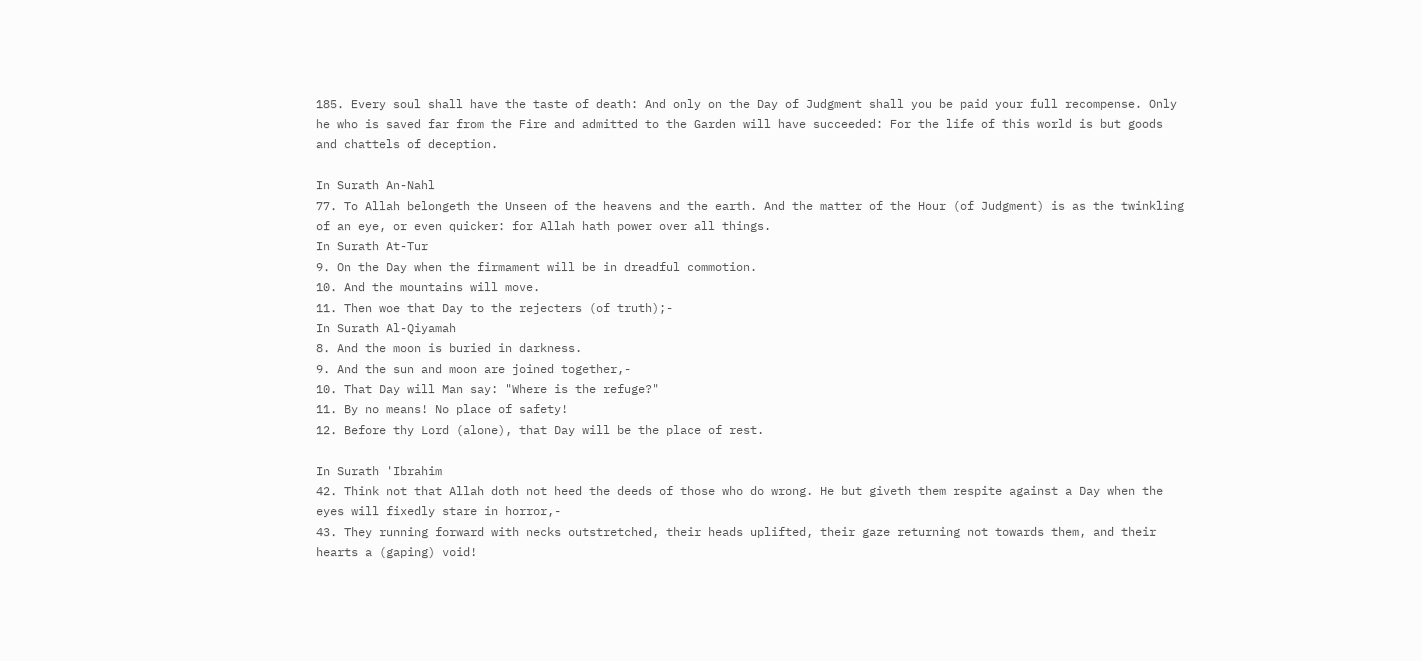185. Every soul shall have the taste of death: And only on the Day of Judgment shall you be paid your full recompense. Only he who is saved far from the Fire and admitted to the Garden will have succeeded: For the life of this world is but goods and chattels of deception.

In Surath An-Nahl
77. To Allah belongeth the Unseen of the heavens and the earth. And the matter of the Hour (of Judgment) is as the twinkling of an eye, or even quicker: for Allah hath power over all things.
In Surath At-Tur
9. On the Day when the firmament will be in dreadful commotion.
10. And the mountains will move.
11. Then woe that Day to the rejecters (of truth);-
In Surath Al-Qiyamah
8. And the moon is buried in darkness.
9. And the sun and moon are joined together,-
10. That Day will Man say: "Where is the refuge?"
11. By no means! No place of safety!
12. Before thy Lord (alone), that Day will be the place of rest.

In Surath 'Ibrahim
42. Think not that Allah doth not heed the deeds of those who do wrong. He but giveth them respite against a Day when the eyes will fixedly stare in horror,-
43. They running forward with necks outstretched, their heads uplifted, their gaze returning not towards them, and their hearts a (gaping) void!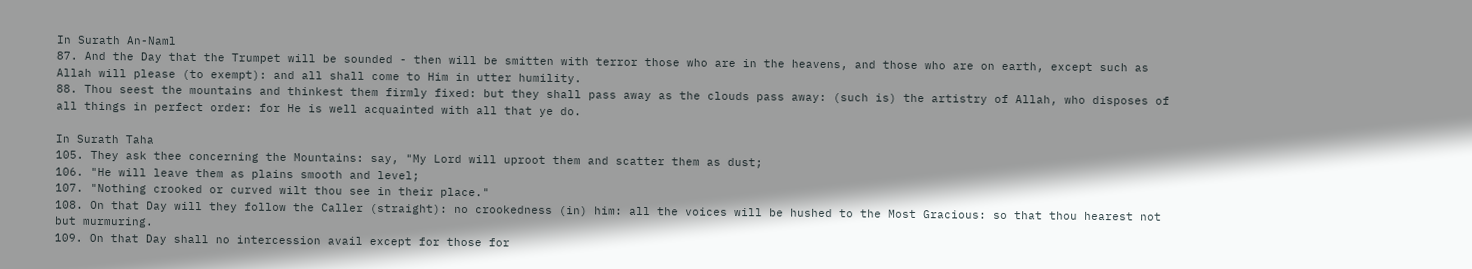In Surath An-Naml
87. And the Day that the Trumpet will be sounded - then will be smitten with terror those who are in the heavens, and those who are on earth, except such as Allah will please (to exempt): and all shall come to Him in utter humility.
88. Thou seest the mountains and thinkest them firmly fixed: but they shall pass away as the clouds pass away: (such is) the artistry of Allah, who disposes of all things in perfect order: for He is well acquainted with all that ye do.

In Surath Taha
105. They ask thee concerning the Mountains: say, "My Lord will uproot them and scatter them as dust;
106. "He will leave them as plains smooth and level;
107. "Nothing crooked or curved wilt thou see in their place."
108. On that Day will they follow the Caller (straight): no crookedness (in) him: all the voices will be hushed to the Most Gracious: so that thou hearest not but murmuring.
109. On that Day shall no intercession avail except for those for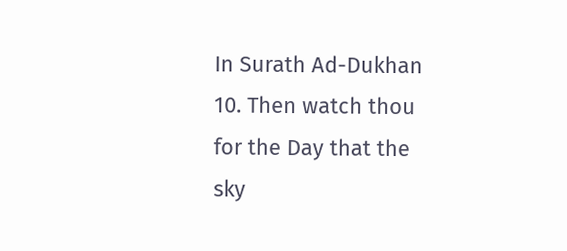In Surath Ad-Dukhan
10. Then watch thou for the Day that the sky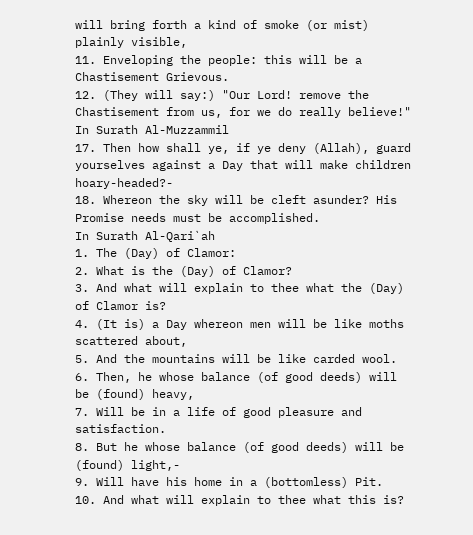will bring forth a kind of smoke (or mist) plainly visible,
11. Enveloping the people: this will be a Chastisement Grievous.
12. (They will say:) "Our Lord! remove the Chastisement from us, for we do really believe!"
In Surath Al-Muzzammil
17. Then how shall ye, if ye deny (Allah), guard yourselves against a Day that will make children hoary-headed?-
18. Whereon the sky will be cleft asunder? His Promise needs must be accomplished.
In Surath Al-Qari`ah
1. The (Day) of Clamor:
2. What is the (Day) of Clamor?
3. And what will explain to thee what the (Day) of Clamor is?
4. (It is) a Day whereon men will be like moths scattered about,
5. And the mountains will be like carded wool.
6. Then, he whose balance (of good deeds) will be (found) heavy,
7. Will be in a life of good pleasure and satisfaction.
8. But he whose balance (of good deeds) will be (found) light,-
9. Will have his home in a (bottomless) Pit.
10. And what will explain to thee what this is?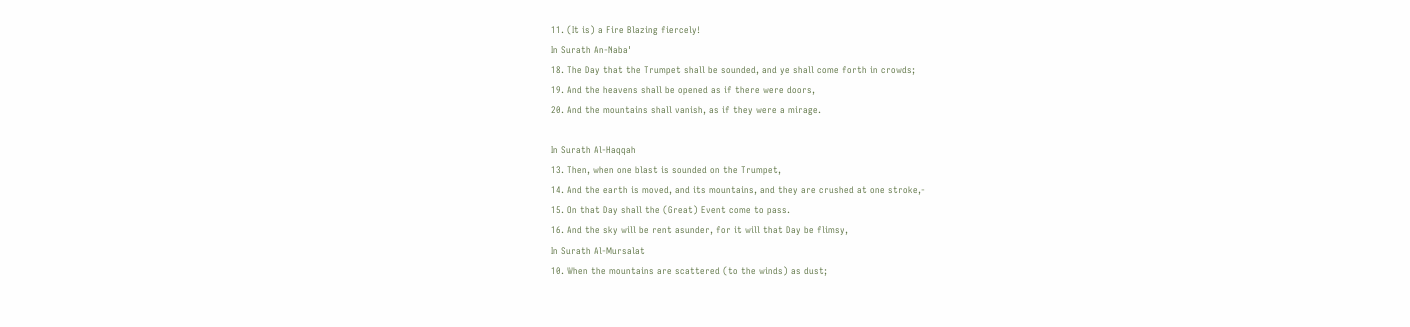11. (It is) a Fire Blazing fiercely!
In Surath An-Naba'
18. The Day that the Trumpet shall be sounded, and ye shall come forth in crowds;
19. And the heavens shall be opened as if there were doors,
20. And the mountains shall vanish, as if they were a mirage.

In Surath Al-Haqqah
13. Then, when one blast is sounded on the Trumpet,
14. And the earth is moved, and its mountains, and they are crushed at one stroke,-
15. On that Day shall the (Great) Event come to pass.
16. And the sky will be rent asunder, for it will that Day be flimsy,
In Surath Al-Mursalat
10. When the mountains are scattered (to the winds) as dust;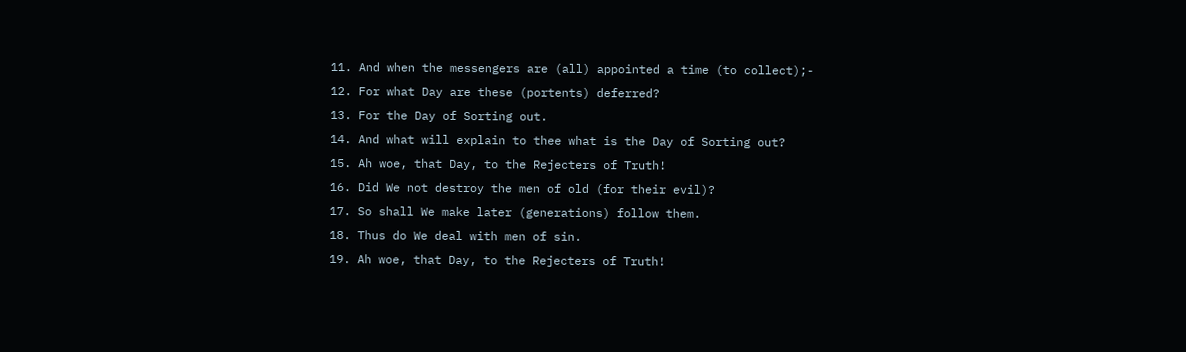11. And when the messengers are (all) appointed a time (to collect);-
12. For what Day are these (portents) deferred?
13. For the Day of Sorting out.
14. And what will explain to thee what is the Day of Sorting out?
15. Ah woe, that Day, to the Rejecters of Truth!
16. Did We not destroy the men of old (for their evil)?
17. So shall We make later (generations) follow them.
18. Thus do We deal with men of sin.
19. Ah woe, that Day, to the Rejecters of Truth!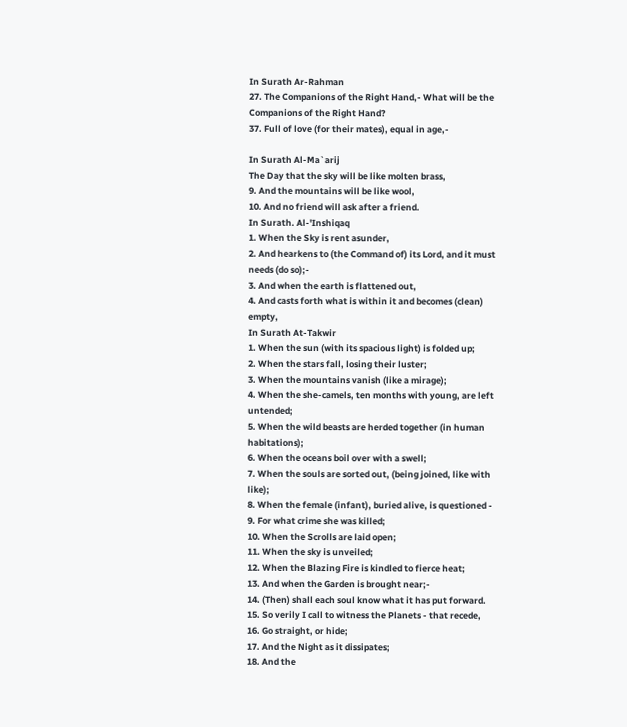In Surath Ar-Rahman
27. The Companions of the Right Hand,- What will be the Companions of the Right Hand?
37. Full of love (for their mates), equal in age,-

In Surath Al-Ma`arij
The Day that the sky will be like molten brass,
9. And the mountains will be like wool,
10. And no friend will ask after a friend.
In Surath. Al-'Inshiqaq
1. When the Sky is rent asunder,
2. And hearkens to (the Command of) its Lord, and it must needs (do so);-
3. And when the earth is flattened out,
4. And casts forth what is within it and becomes (clean) empty,
In Surath At-Takwir
1. When the sun (with its spacious light) is folded up;
2. When the stars fall, losing their luster;
3. When the mountains vanish (like a mirage);
4. When the she-camels, ten months with young, are left untended;
5. When the wild beasts are herded together (in human habitations);
6. When the oceans boil over with a swell;
7. When the souls are sorted out, (being joined, like with like);
8. When the female (infant), buried alive, is questioned -
9. For what crime she was killed;
10. When the Scrolls are laid open;
11. When the sky is unveiled;
12. When the Blazing Fire is kindled to fierce heat;
13. And when the Garden is brought near;-
14. (Then) shall each soul know what it has put forward.
15. So verily I call to witness the Planets - that recede,
16. Go straight, or hide;
17. And the Night as it dissipates;
18. And the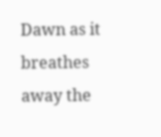Dawn as it breathes away the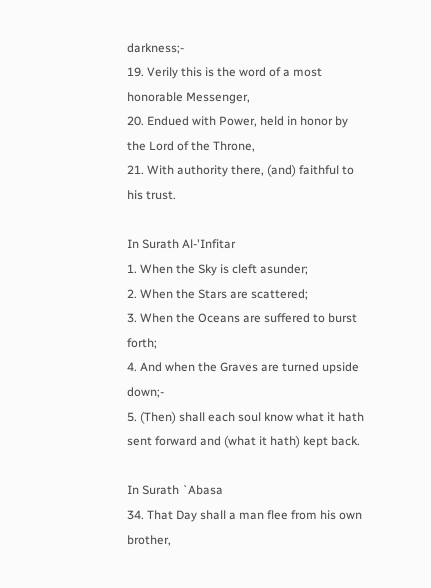darkness;-
19. Verily this is the word of a most honorable Messenger,
20. Endued with Power, held in honor by the Lord of the Throne,
21. With authority there, (and) faithful to his trust.

In Surath Al-'Infitar
1. When the Sky is cleft asunder;
2. When the Stars are scattered;
3. When the Oceans are suffered to burst forth;
4. And when the Graves are turned upside down;-
5. (Then) shall each soul know what it hath sent forward and (what it hath) kept back.

In Surath `Abasa
34. That Day shall a man flee from his own brother,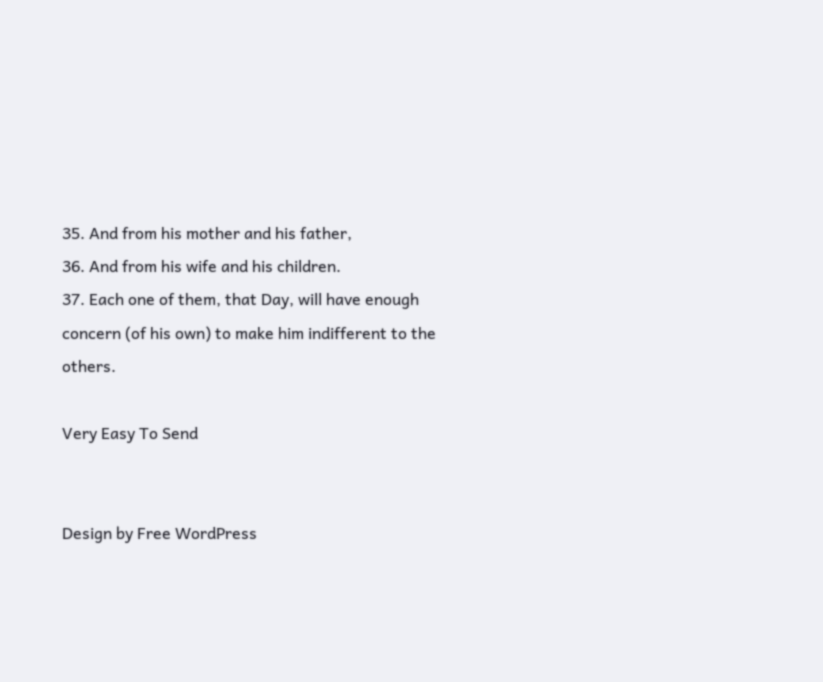35. And from his mother and his father,
36. And from his wife and his children.
37. Each one of them, that Day, will have enough concern (of his own) to make him indifferent to the others.

Very Easy To Send


Design by Free WordPress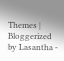Themes | Bloggerized by Lasantha -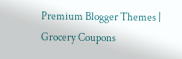Premium Blogger Themes | Grocery Coupons